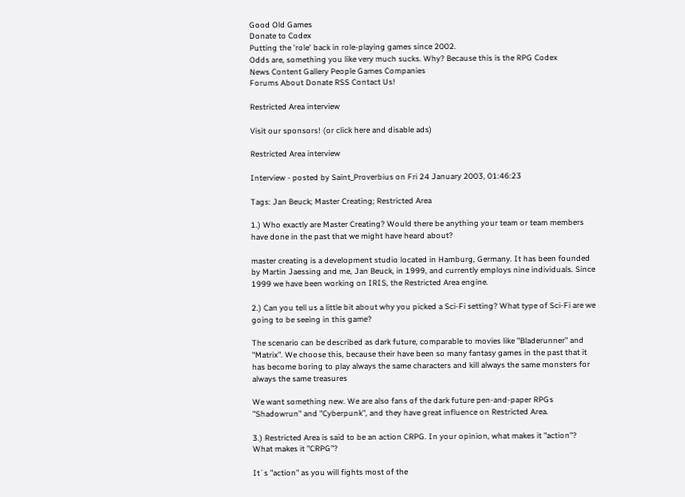Good Old Games
Donate to Codex
Putting the 'role' back in role-playing games since 2002.
Odds are, something you like very much sucks. Why? Because this is the RPG Codex
News Content Gallery People Games Companies
Forums About Donate RSS Contact Us!

Restricted Area interview

Visit our sponsors! (or click here and disable ads)

Restricted Area interview

Interview - posted by Saint_Proverbius on Fri 24 January 2003, 01:46:23

Tags: Jan Beuck; Master Creating; Restricted Area

1.) Who exactly are Master Creating? Would there be anything your team or team members have done in the past that we might have heard about?

master creating is a development studio located in Hamburg, Germany. It has been founded by Martin Jaessing and me, Jan Beuck, in 1999, and currently employs nine individuals. Since 1999 we have been working on IRIS, the Restricted Area engine.

2.) Can you tell us a little bit about why you picked a Sci-Fi setting? What type of Sci-Fi are we going to be seeing in this game?

The scenario can be described as dark future, comparable to movies like "Bladerunner" and "Matrix". We choose this, because their have been so many fantasy games in the past that it has become boring to play always the same characters and kill always the same monsters for always the same treasures

We want something new. We are also fans of the dark future pen-and-paper RPGs "Shadowrun" and "Cyberpunk", and they have great influence on Restricted Area.

3.) Restricted Area is said to be an action CRPG. In your opinion, what makes it "action"? What makes it "CRPG"?

It´s "action" as you will fights most of the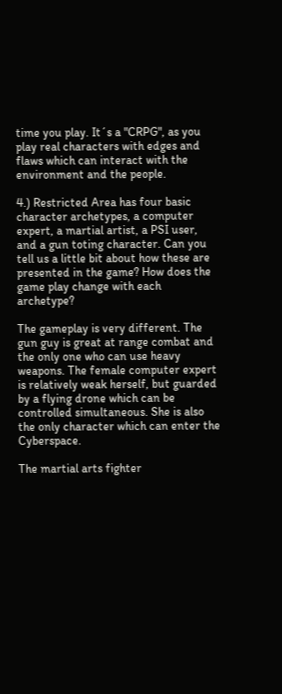time you play. It´s a "CRPG", as you play real characters with edges and flaws which can interact with the environment and the people.

4.) Restricted Area has four basic character archetypes, a computer expert, a martial artist, a PSI user, and a gun toting character. Can you tell us a little bit about how these are presented in the game? How does the game play change with each archetype?

The gameplay is very different. The gun guy is great at range combat and the only one who can use heavy weapons. The female computer expert is relatively weak herself, but guarded by a flying drone which can be controlled simultaneous. She is also the only character which can enter the Cyberspace.

The martial arts fighter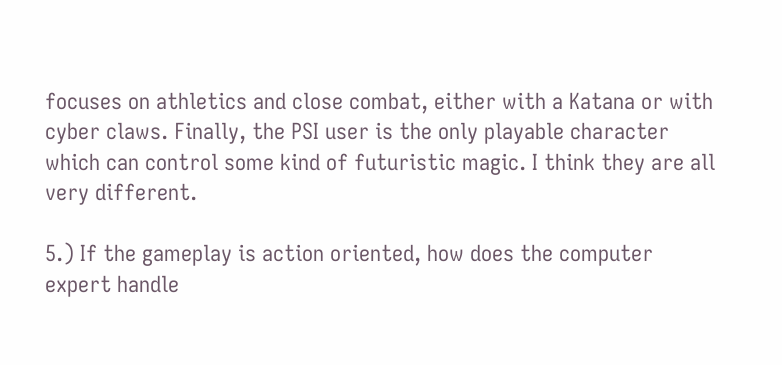focuses on athletics and close combat, either with a Katana or with cyber claws. Finally, the PSI user is the only playable character which can control some kind of futuristic magic. I think they are all very different.

5.) If the gameplay is action oriented, how does the computer expert handle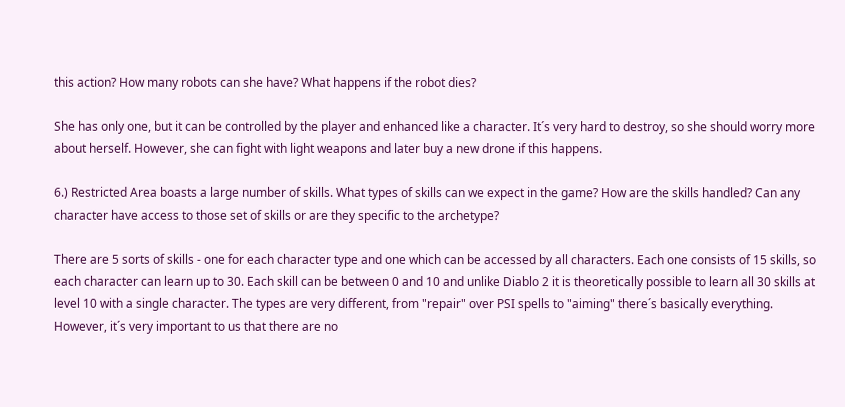this action? How many robots can she have? What happens if the robot dies?

She has only one, but it can be controlled by the player and enhanced like a character. It´s very hard to destroy, so she should worry more about herself. However, she can fight with light weapons and later buy a new drone if this happens.

6.) Restricted Area boasts a large number of skills. What types of skills can we expect in the game? How are the skills handled? Can any character have access to those set of skills or are they specific to the archetype?

There are 5 sorts of skills - one for each character type and one which can be accessed by all characters. Each one consists of 15 skills, so each character can learn up to 30. Each skill can be between 0 and 10 and unlike Diablo 2 it is theoretically possible to learn all 30 skills at level 10 with a single character. The types are very different, from "repair" over PSI spells to "aiming" there´s basically everything. However, it´s very important to us that there are no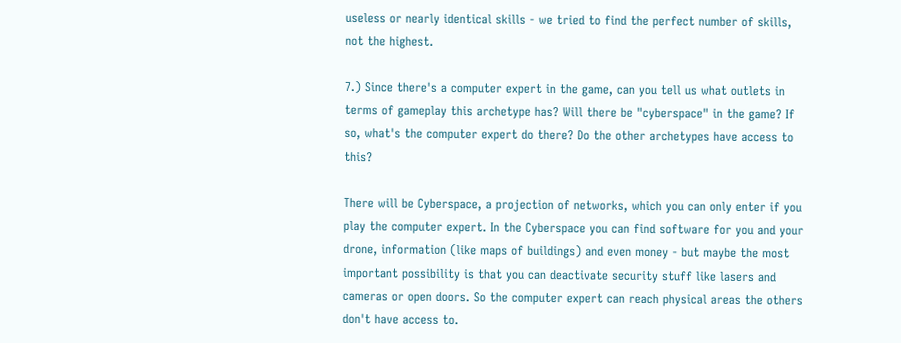useless or nearly identical skills - we tried to find the perfect number of skills, not the highest.

7.) Since there's a computer expert in the game, can you tell us what outlets in terms of gameplay this archetype has? Will there be "cyberspace" in the game? If so, what's the computer expert do there? Do the other archetypes have access to this?

There will be Cyberspace, a projection of networks, which you can only enter if you play the computer expert. In the Cyberspace you can find software for you and your drone, information (like maps of buildings) and even money - but maybe the most important possibility is that you can deactivate security stuff like lasers and cameras or open doors. So the computer expert can reach physical areas the others don't have access to.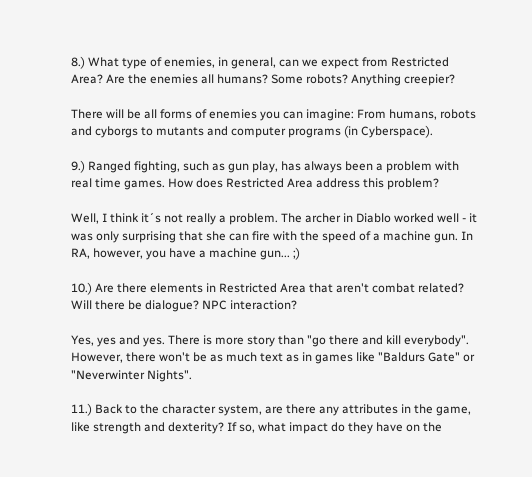8.) What type of enemies, in general, can we expect from Restricted Area? Are the enemies all humans? Some robots? Anything creepier?

There will be all forms of enemies you can imagine: From humans, robots and cyborgs to mutants and computer programs (in Cyberspace).

9.) Ranged fighting, such as gun play, has always been a problem with real time games. How does Restricted Area address this problem?

Well, I think it´s not really a problem. The archer in Diablo worked well - it was only surprising that she can fire with the speed of a machine gun. In RA, however, you have a machine gun... ;)

10.) Are there elements in Restricted Area that aren't combat related? Will there be dialogue? NPC interaction?

Yes, yes and yes. There is more story than "go there and kill everybody". However, there won't be as much text as in games like "Baldurs Gate" or "Neverwinter Nights".

11.) Back to the character system, are there any attributes in the game, like strength and dexterity? If so, what impact do they have on the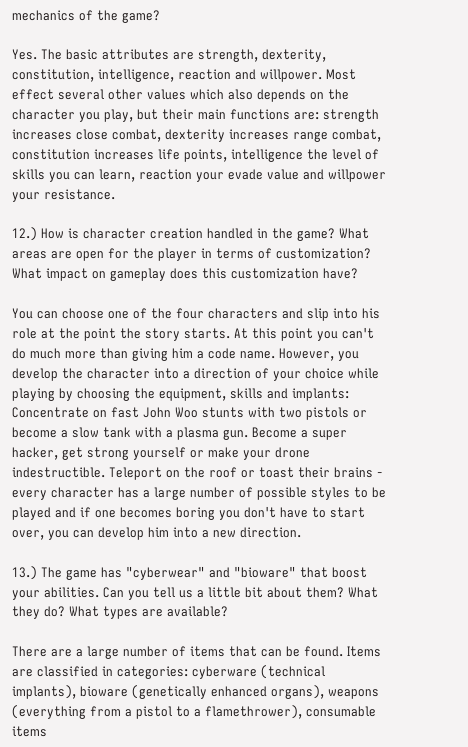mechanics of the game?

Yes. The basic attributes are strength, dexterity, constitution, intelligence, reaction and willpower. Most effect several other values which also depends on the character you play, but their main functions are: strength increases close combat, dexterity increases range combat, constitution increases life points, intelligence the level of skills you can learn, reaction your evade value and willpower your resistance.

12.) How is character creation handled in the game? What areas are open for the player in terms of customization? What impact on gameplay does this customization have?

You can choose one of the four characters and slip into his role at the point the story starts. At this point you can't do much more than giving him a code name. However, you develop the character into a direction of your choice while playing by choosing the equipment, skills and implants: Concentrate on fast John Woo stunts with two pistols or become a slow tank with a plasma gun. Become a super hacker, get strong yourself or make your drone indestructible. Teleport on the roof or toast their brains - every character has a large number of possible styles to be played and if one becomes boring you don't have to start over, you can develop him into a new direction.

13.) The game has "cyberwear" and "bioware" that boost your abilities. Can you tell us a little bit about them? What they do? What types are available?

There are a large number of items that can be found. Items are classified in categories: cyberware (technical implants), bioware (genetically enhanced organs), weapons (everything from a pistol to a flamethrower), consumable items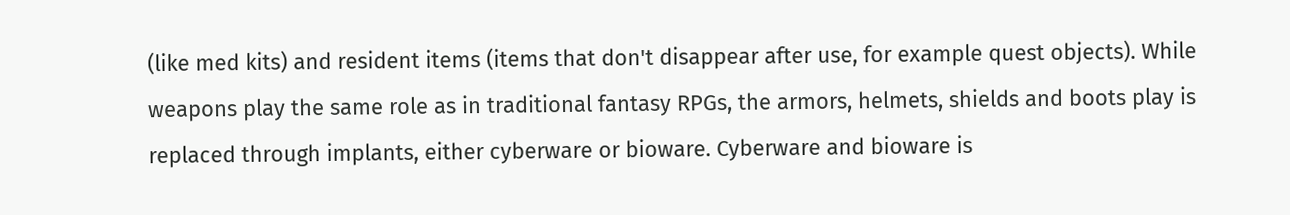(like med kits) and resident items (items that don't disappear after use, for example quest objects). While weapons play the same role as in traditional fantasy RPGs, the armors, helmets, shields and boots play is replaced through implants, either cyberware or bioware. Cyberware and bioware is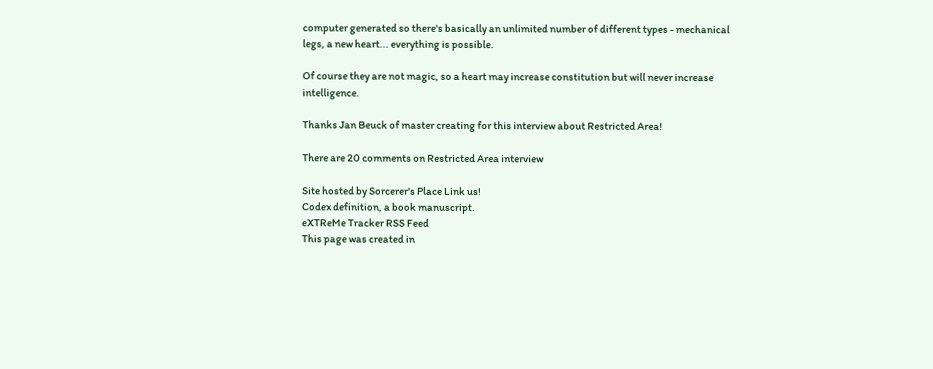computer generated so there's basically an unlimited number of different types - mechanical legs, a new heart... everything is possible.

Of course they are not magic, so a heart may increase constitution but will never increase intelligence.

Thanks Jan Beuck of master creating for this interview about Restricted Area!

There are 20 comments on Restricted Area interview

Site hosted by Sorcerer's Place Link us!
Codex definition, a book manuscript.
eXTReMe Tracker RSS Feed
This page was created in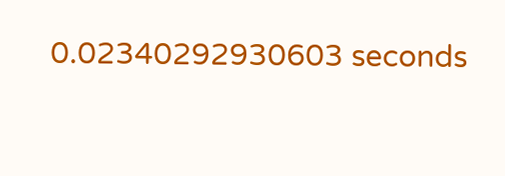0.02340292930603 seconds